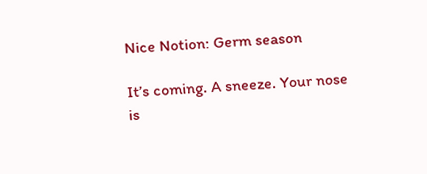Nice Notion: Germ season

It’s coming. A sneeze. Your nose is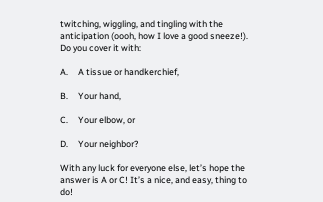twitching, wiggling, and tingling with the anticipation (oooh, how I love a good sneeze!). Do you cover it with:

A.     A tissue or handkerchief,

B.     Your hand,

C.     Your elbow, or

D.     Your neighbor?

With any luck for everyone else, let’s hope the answer is A or C! It’s a nice, and easy, thing to do!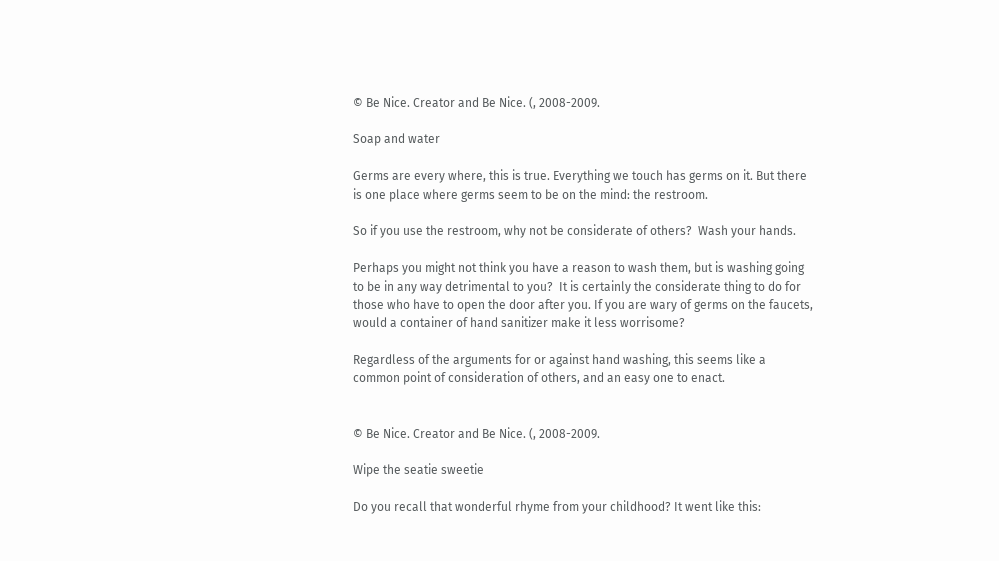© Be Nice. Creator and Be Nice. (, 2008-2009.

Soap and water

Germs are every where, this is true. Everything we touch has germs on it. But there is one place where germs seem to be on the mind: the restroom.

So if you use the restroom, why not be considerate of others?  Wash your hands.

Perhaps you might not think you have a reason to wash them, but is washing going to be in any way detrimental to you?  It is certainly the considerate thing to do for those who have to open the door after you. If you are wary of germs on the faucets, would a container of hand sanitizer make it less worrisome?

Regardless of the arguments for or against hand washing, this seems like a common point of consideration of others, and an easy one to enact.


© Be Nice. Creator and Be Nice. (, 2008-2009.

Wipe the seatie sweetie

Do you recall that wonderful rhyme from your childhood? It went like this: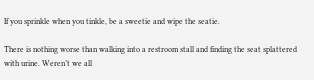If you sprinkle when you tinkle, be a sweetie and wipe the seatie.

There is nothing worse than walking into a restroom stall and finding the seat splattered with urine. Weren’t we all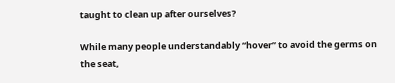taught to clean up after ourselves?

While many people understandably “hover” to avoid the germs on the seat,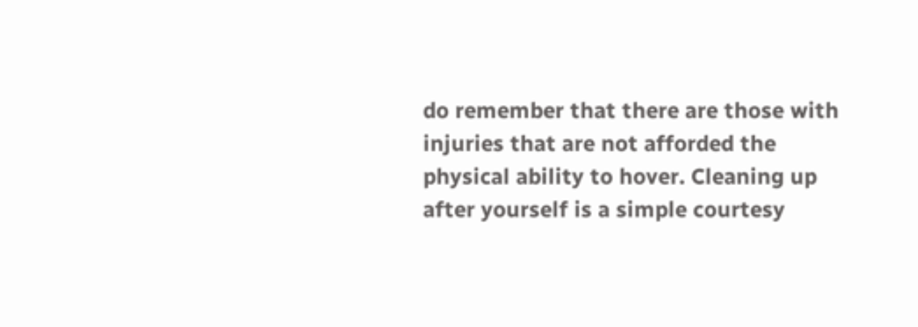do remember that there are those with injuries that are not afforded the physical ability to hover. Cleaning up after yourself is a simple courtesy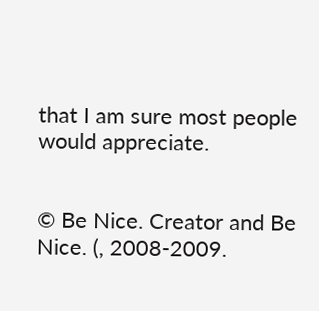that I am sure most people would appreciate.


© Be Nice. Creator and Be Nice. (, 2008-2009.